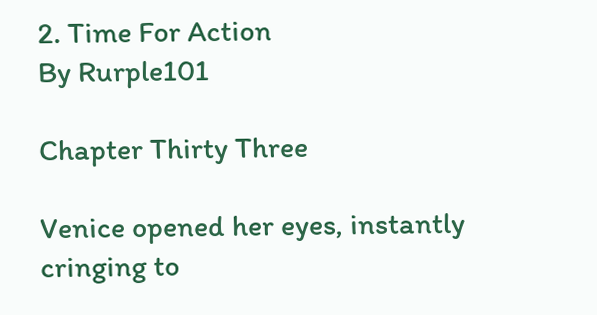2. Time For Action
By Rurple101

Chapter Thirty Three

Venice opened her eyes, instantly cringing to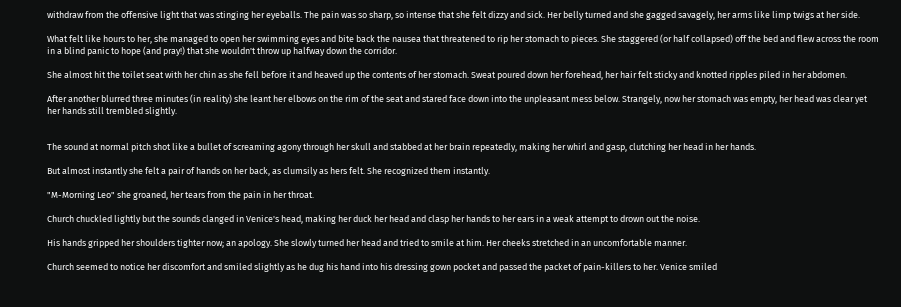withdraw from the offensive light that was stinging her eyeballs. The pain was so sharp, so intense that she felt dizzy and sick. Her belly turned and she gagged savagely, her arms like limp twigs at her side.

What felt like hours to her, she managed to open her swimming eyes and bite back the nausea that threatened to rip her stomach to pieces. She staggered (or half collapsed) off the bed and flew across the room in a blind panic to hope (and pray!) that she wouldn't throw up halfway down the corridor.

She almost hit the toilet seat with her chin as she fell before it and heaved up the contents of her stomach. Sweat poured down her forehead, her hair felt sticky and knotted ripples piled in her abdomen.

After another blurred three minutes (in reality) she leant her elbows on the rim of the seat and stared face down into the unpleasant mess below. Strangely, now her stomach was empty, her head was clear yet her hands still trembled slightly.


The sound at normal pitch shot like a bullet of screaming agony through her skull and stabbed at her brain repeatedly, making her whirl and gasp, clutching her head in her hands.

But almost instantly she felt a pair of hands on her back, as clumsily as hers felt. She recognized them instantly.

"M-Morning Leo" she groaned, her tears from the pain in her throat.

Church chuckled lightly but the sounds clanged in Venice's head, making her duck her head and clasp her hands to her ears in a weak attempt to drown out the noise.

His hands gripped her shoulders tighter now; an apology. She slowly turned her head and tried to smile at him. Her cheeks stretched in an uncomfortable manner.

Church seemed to notice her discomfort and smiled slightly as he dug his hand into his dressing gown pocket and passed the packet of pain-killers to her. Venice smiled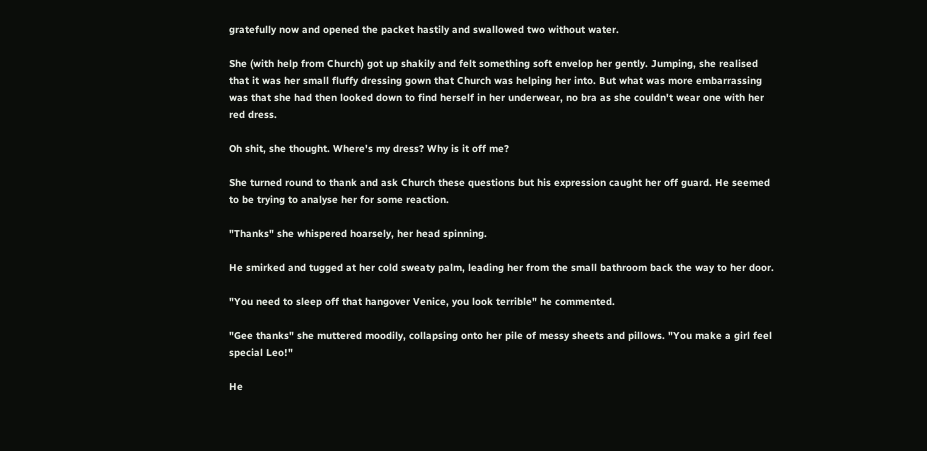gratefully now and opened the packet hastily and swallowed two without water.

She (with help from Church) got up shakily and felt something soft envelop her gently. Jumping, she realised that it was her small fluffy dressing gown that Church was helping her into. But what was more embarrassing was that she had then looked down to find herself in her underwear, no bra as she couldn't wear one with her red dress.

Oh shit, she thought. Where's my dress? Why is it off me?

She turned round to thank and ask Church these questions but his expression caught her off guard. He seemed to be trying to analyse her for some reaction.

"Thanks" she whispered hoarsely, her head spinning.

He smirked and tugged at her cold sweaty palm, leading her from the small bathroom back the way to her door.

"You need to sleep off that hangover Venice, you look terrible" he commented.

"Gee thanks" she muttered moodily, collapsing onto her pile of messy sheets and pillows. "You make a girl feel special Leo!"

He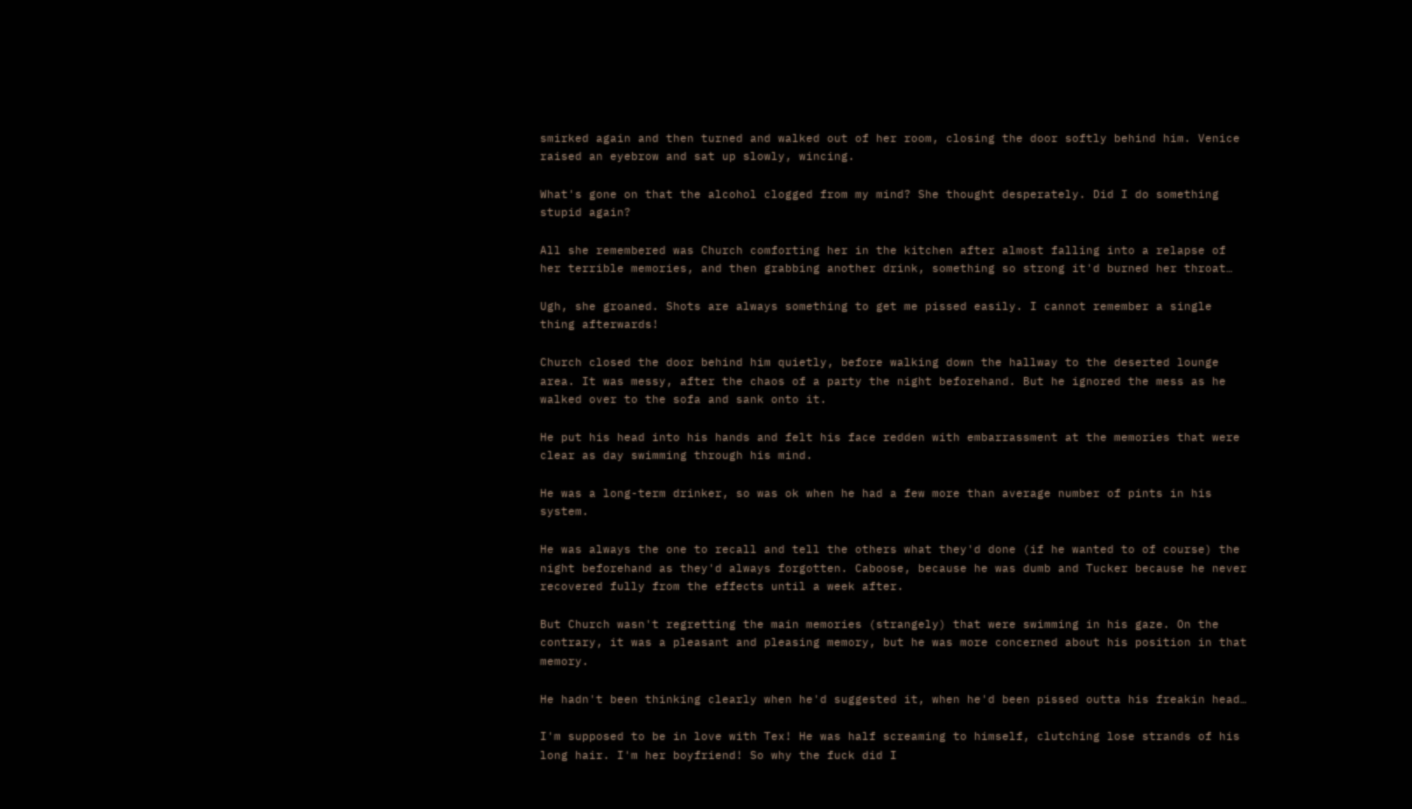smirked again and then turned and walked out of her room, closing the door softly behind him. Venice raised an eyebrow and sat up slowly, wincing.

What's gone on that the alcohol clogged from my mind? She thought desperately. Did I do something stupid again?

All she remembered was Church comforting her in the kitchen after almost falling into a relapse of her terrible memories, and then grabbing another drink, something so strong it'd burned her throat…

Ugh, she groaned. Shots are always something to get me pissed easily. I cannot remember a single thing afterwards!

Church closed the door behind him quietly, before walking down the hallway to the deserted lounge area. It was messy, after the chaos of a party the night beforehand. But he ignored the mess as he walked over to the sofa and sank onto it.

He put his head into his hands and felt his face redden with embarrassment at the memories that were clear as day swimming through his mind.

He was a long-term drinker, so was ok when he had a few more than average number of pints in his system.

He was always the one to recall and tell the others what they'd done (if he wanted to of course) the night beforehand as they'd always forgotten. Caboose, because he was dumb and Tucker because he never recovered fully from the effects until a week after.

But Church wasn't regretting the main memories (strangely) that were swimming in his gaze. On the contrary, it was a pleasant and pleasing memory, but he was more concerned about his position in that memory.

He hadn't been thinking clearly when he'd suggested it, when he'd been pissed outta his freakin head…

I'm supposed to be in love with Tex! He was half screaming to himself, clutching lose strands of his long hair. I'm her boyfriend! So why the fuck did I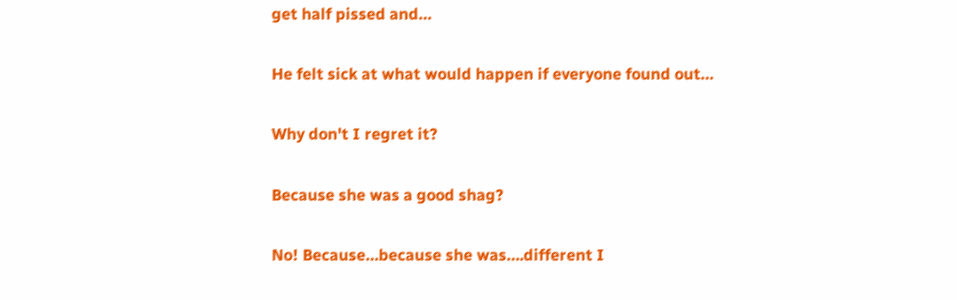get half pissed and…

He felt sick at what would happen if everyone found out…

Why don't I regret it?

Because she was a good shag?

No! Because…because she was….different I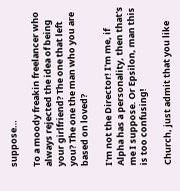suppose…

To a moody freakin freelancer who always rejected the idea of being your girlfriend? The one that left you? The one the man who you are based on loved?

I'm not the Director! I'm me, if Alpha has a personality, then that's me I suppose. Or Epsilon, man this is too confusing!

Church, just admit that you like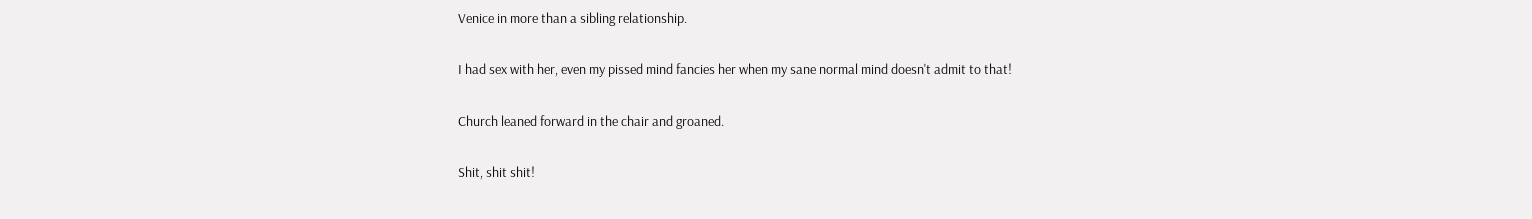Venice in more than a sibling relationship.

I had sex with her, even my pissed mind fancies her when my sane normal mind doesn't admit to that!

Church leaned forward in the chair and groaned.

Shit, shit shit!